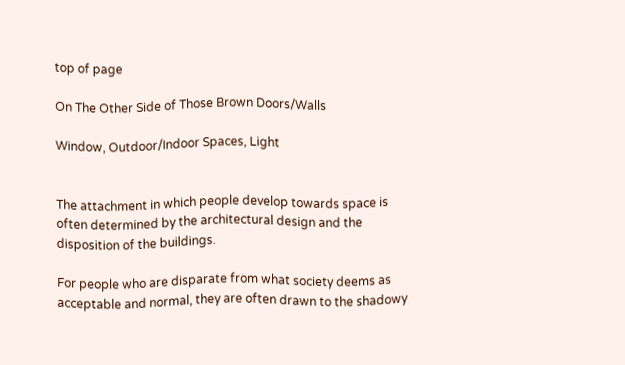top of page

On The Other Side of Those Brown Doors/Walls

Window, Outdoor/Indoor Spaces, Light


The attachment in which people develop towards space is often determined by the architectural design and the disposition of the buildings.

For people who are disparate from what society deems as acceptable and normal, they are often drawn to the shadowy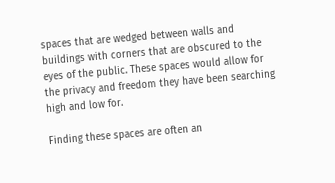spaces that are wedged between walls and buildings with corners that are obscured to the eyes of the public. These spaces would allow for the privacy and freedom they have been searching high and low for.

Finding these spaces are often an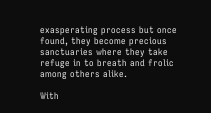exasperating process but once found, they become precious sanctuaries where they take refuge in to breath and frolic among others alike.

With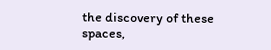the discovery of these spaces,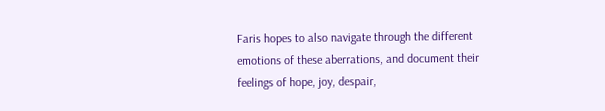Faris hopes to also navigate through the different emotions of these aberrations, and document their feelings of hope, joy, despair,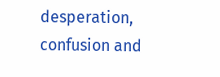desperation, confusion and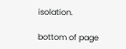isolation.

bottom of page